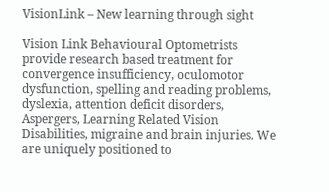VisionLink – New learning through sight

Vision Link Behavioural Optometrists provide research based treatment for convergence insufficiency, oculomotor dysfunction, spelling and reading problems, dyslexia, attention deficit disorders, Aspergers, Learning Related Vision Disabilities, migraine and brain injuries. We are uniquely positioned to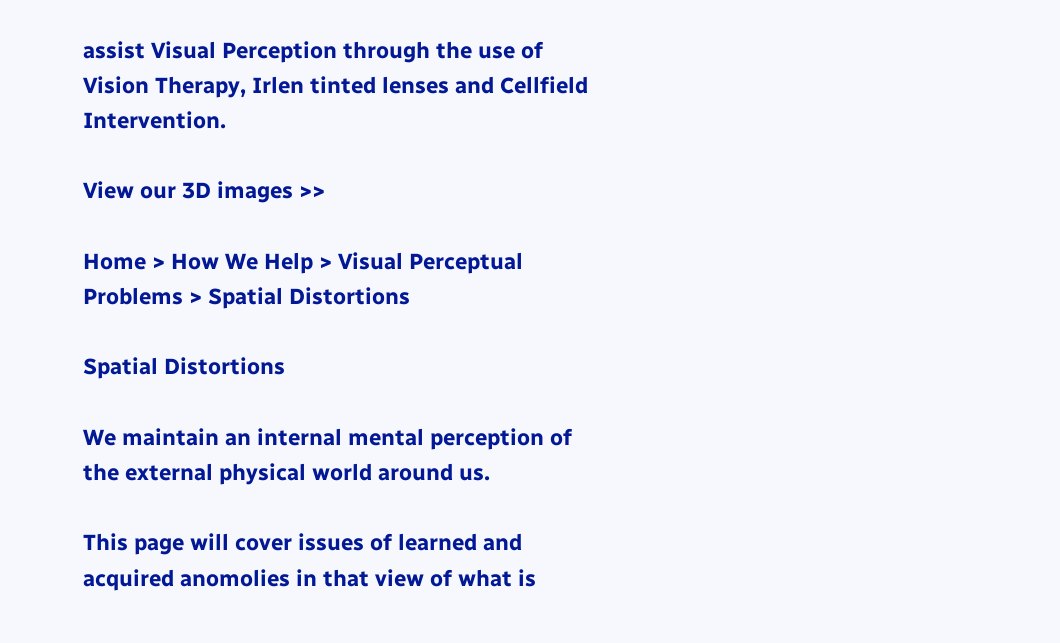assist Visual Perception through the use of Vision Therapy, Irlen tinted lenses and Cellfield Intervention.

View our 3D images >>

Home > How We Help > Visual Perceptual Problems > Spatial Distortions

Spatial Distortions

We maintain an internal mental perception of the external physical world around us.

This page will cover issues of learned and acquired anomolies in that view of what is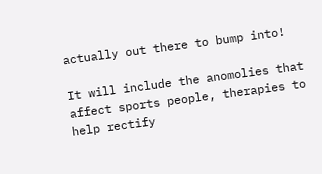actually out there to bump into!

It will include the anomolies that affect sports people, therapies to help rectify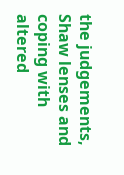the judgements, Shaw lenses and coping with altered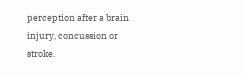perception after a brain injury, concussion or stroke.